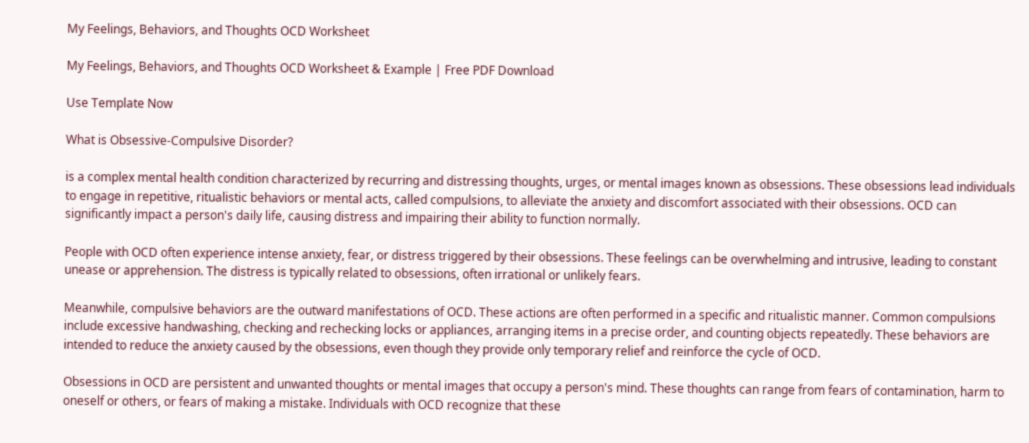My Feelings, Behaviors, and Thoughts OCD Worksheet

My Feelings, Behaviors, and Thoughts OCD Worksheet & Example | Free PDF Download

Use Template Now

What is Obsessive-Compulsive Disorder?

is a complex mental health condition characterized by recurring and distressing thoughts, urges, or mental images known as obsessions. These obsessions lead individuals to engage in repetitive, ritualistic behaviors or mental acts, called compulsions, to alleviate the anxiety and discomfort associated with their obsessions. OCD can significantly impact a person's daily life, causing distress and impairing their ability to function normally.

People with OCD often experience intense anxiety, fear, or distress triggered by their obsessions. These feelings can be overwhelming and intrusive, leading to constant unease or apprehension. The distress is typically related to obsessions, often irrational or unlikely fears.

Meanwhile, compulsive behaviors are the outward manifestations of OCD. These actions are often performed in a specific and ritualistic manner. Common compulsions include excessive handwashing, checking and rechecking locks or appliances, arranging items in a precise order, and counting objects repeatedly. These behaviors are intended to reduce the anxiety caused by the obsessions, even though they provide only temporary relief and reinforce the cycle of OCD.

Obsessions in OCD are persistent and unwanted thoughts or mental images that occupy a person's mind. These thoughts can range from fears of contamination, harm to oneself or others, or fears of making a mistake. Individuals with OCD recognize that these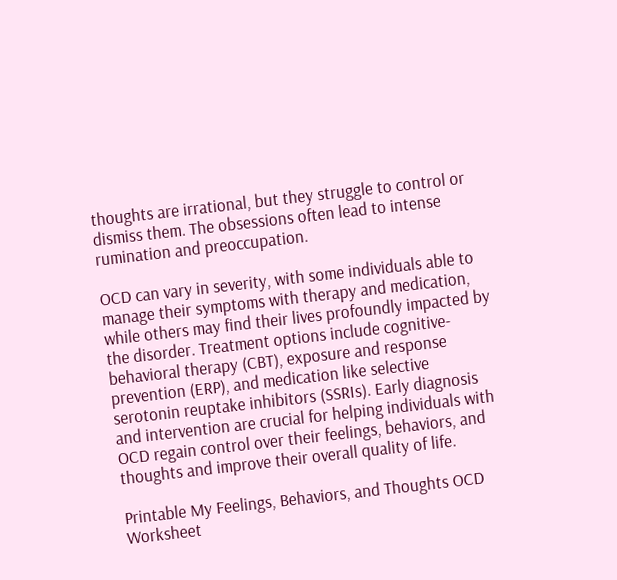thoughts are irrational, but they struggle to control or dismiss them. The obsessions often lead to intense rumination and preoccupation.

OCD can vary in severity, with some individuals able to manage their symptoms with therapy and medication, while others may find their lives profoundly impacted by the disorder. Treatment options include cognitive-behavioral therapy (CBT), exposure and response prevention (ERP), and medication like selective serotonin reuptake inhibitors (SSRIs). Early diagnosis and intervention are crucial for helping individuals with OCD regain control over their feelings, behaviors, and thoughts and improve their overall quality of life.

Printable My Feelings, Behaviors, and Thoughts OCD Worksheet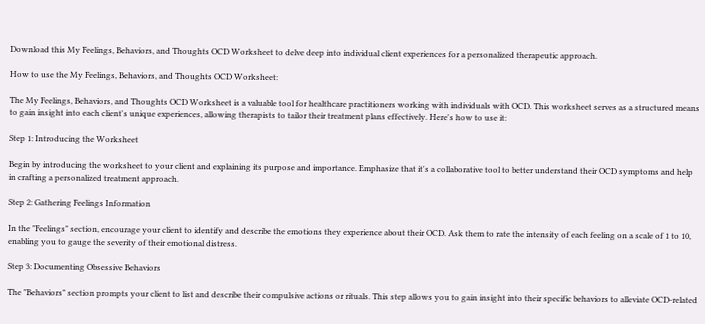Download this My Feelings, Behaviors, and Thoughts OCD Worksheet to delve deep into individual client experiences for a personalized therapeutic approach.

How to use the My Feelings, Behaviors, and Thoughts OCD Worksheet:

The My Feelings, Behaviors, and Thoughts OCD Worksheet is a valuable tool for healthcare practitioners working with individuals with OCD. This worksheet serves as a structured means to gain insight into each client's unique experiences, allowing therapists to tailor their treatment plans effectively. Here's how to use it:

Step 1: Introducing the Worksheet

Begin by introducing the worksheet to your client and explaining its purpose and importance. Emphasize that it's a collaborative tool to better understand their OCD symptoms and help in crafting a personalized treatment approach.

Step 2: Gathering Feelings Information

In the "Feelings" section, encourage your client to identify and describe the emotions they experience about their OCD. Ask them to rate the intensity of each feeling on a scale of 1 to 10, enabling you to gauge the severity of their emotional distress.

Step 3: Documenting Obsessive Behaviors

The "Behaviors" section prompts your client to list and describe their compulsive actions or rituals. This step allows you to gain insight into their specific behaviors to alleviate OCD-related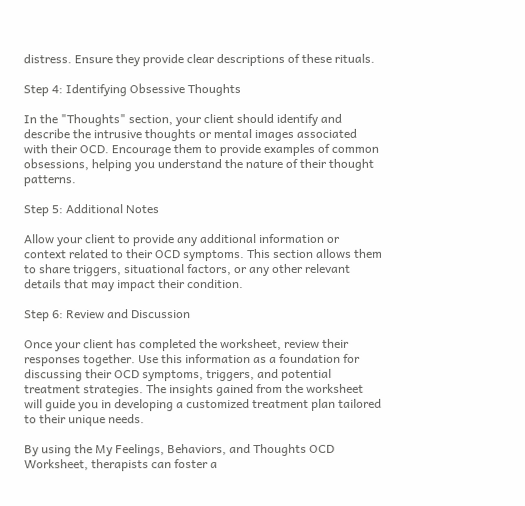distress. Ensure they provide clear descriptions of these rituals.

Step 4: Identifying Obsessive Thoughts

In the "Thoughts" section, your client should identify and describe the intrusive thoughts or mental images associated with their OCD. Encourage them to provide examples of common obsessions, helping you understand the nature of their thought patterns.

Step 5: Additional Notes

Allow your client to provide any additional information or context related to their OCD symptoms. This section allows them to share triggers, situational factors, or any other relevant details that may impact their condition.

Step 6: Review and Discussion

Once your client has completed the worksheet, review their responses together. Use this information as a foundation for discussing their OCD symptoms, triggers, and potential treatment strategies. The insights gained from the worksheet will guide you in developing a customized treatment plan tailored to their unique needs.

By using the My Feelings, Behaviors, and Thoughts OCD Worksheet, therapists can foster a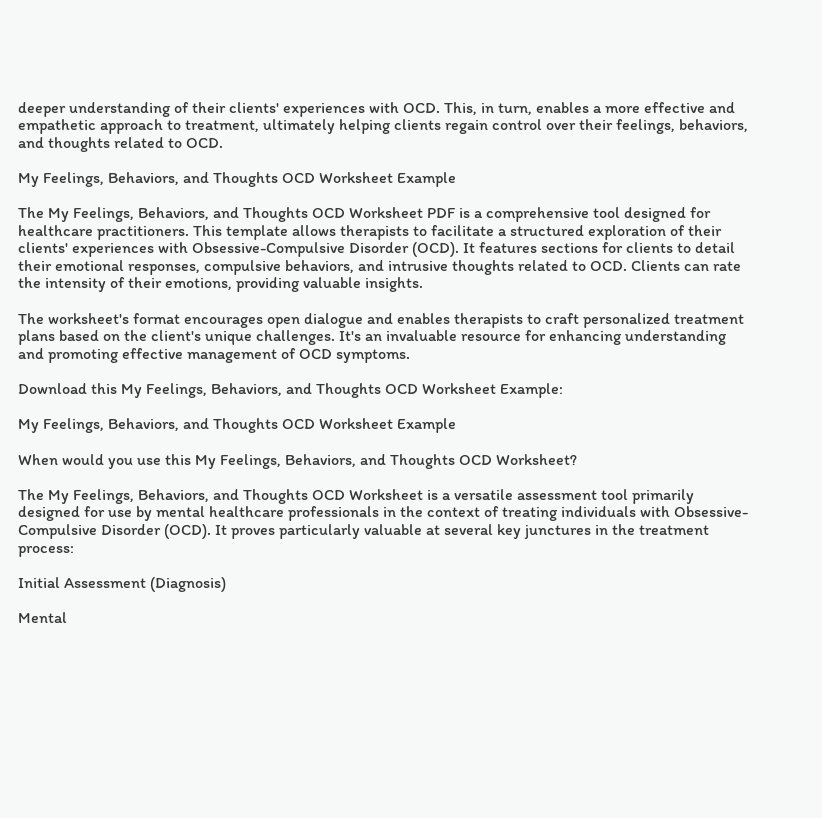deeper understanding of their clients' experiences with OCD. This, in turn, enables a more effective and empathetic approach to treatment, ultimately helping clients regain control over their feelings, behaviors, and thoughts related to OCD.

My Feelings, Behaviors, and Thoughts OCD Worksheet Example

The My Feelings, Behaviors, and Thoughts OCD Worksheet PDF is a comprehensive tool designed for healthcare practitioners. This template allows therapists to facilitate a structured exploration of their clients' experiences with Obsessive-Compulsive Disorder (OCD). It features sections for clients to detail their emotional responses, compulsive behaviors, and intrusive thoughts related to OCD. Clients can rate the intensity of their emotions, providing valuable insights.

The worksheet's format encourages open dialogue and enables therapists to craft personalized treatment plans based on the client's unique challenges. It's an invaluable resource for enhancing understanding and promoting effective management of OCD symptoms.

Download this My Feelings, Behaviors, and Thoughts OCD Worksheet Example:

My Feelings, Behaviors, and Thoughts OCD Worksheet Example

When would you use this My Feelings, Behaviors, and Thoughts OCD Worksheet?

The My Feelings, Behaviors, and Thoughts OCD Worksheet is a versatile assessment tool primarily designed for use by mental healthcare professionals in the context of treating individuals with Obsessive-Compulsive Disorder (OCD). It proves particularly valuable at several key junctures in the treatment process:

Initial Assessment (Diagnosis)

Mental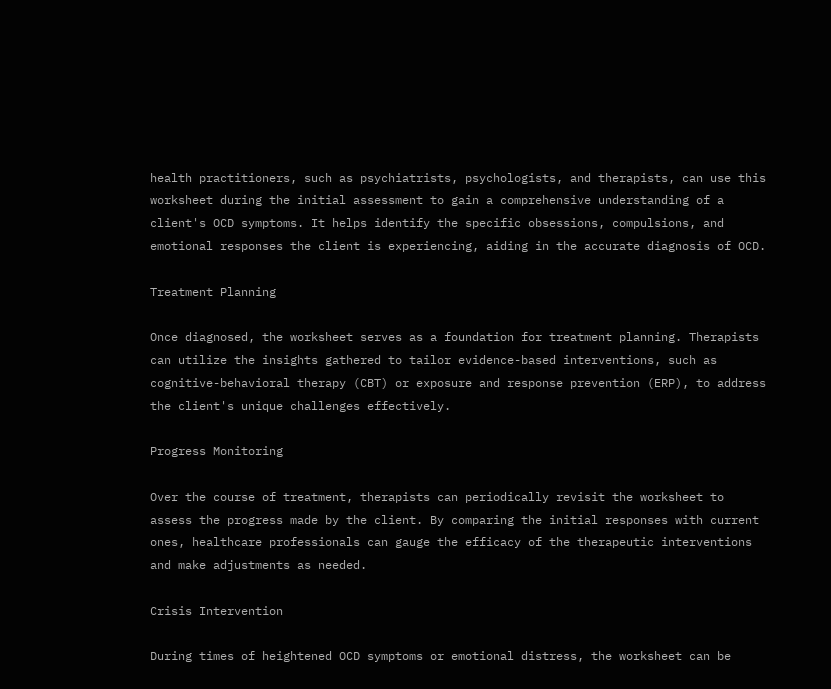health practitioners, such as psychiatrists, psychologists, and therapists, can use this worksheet during the initial assessment to gain a comprehensive understanding of a client's OCD symptoms. It helps identify the specific obsessions, compulsions, and emotional responses the client is experiencing, aiding in the accurate diagnosis of OCD.

Treatment Planning

Once diagnosed, the worksheet serves as a foundation for treatment planning. Therapists can utilize the insights gathered to tailor evidence-based interventions, such as cognitive-behavioral therapy (CBT) or exposure and response prevention (ERP), to address the client's unique challenges effectively.

Progress Monitoring

Over the course of treatment, therapists can periodically revisit the worksheet to assess the progress made by the client. By comparing the initial responses with current ones, healthcare professionals can gauge the efficacy of the therapeutic interventions and make adjustments as needed.

Crisis Intervention

During times of heightened OCD symptoms or emotional distress, the worksheet can be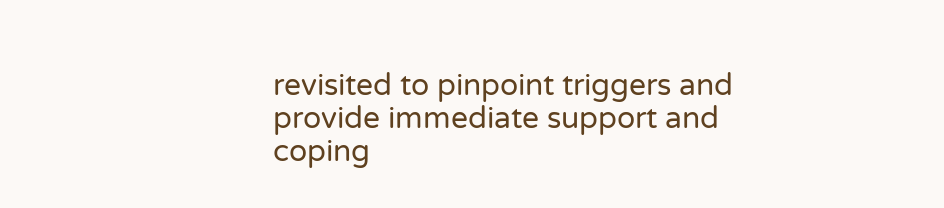revisited to pinpoint triggers and provide immediate support and coping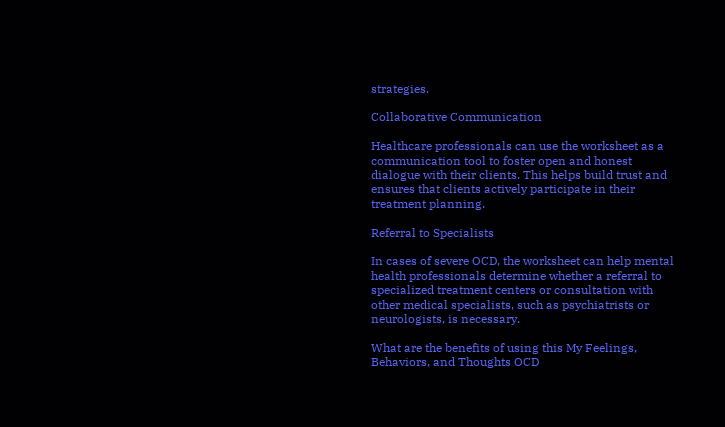strategies.

Collaborative Communication

Healthcare professionals can use the worksheet as a communication tool to foster open and honest dialogue with their clients. This helps build trust and ensures that clients actively participate in their treatment planning.

Referral to Specialists

In cases of severe OCD, the worksheet can help mental health professionals determine whether a referral to specialized treatment centers or consultation with other medical specialists, such as psychiatrists or neurologists, is necessary.

What are the benefits of using this My Feelings, Behaviors, and Thoughts OCD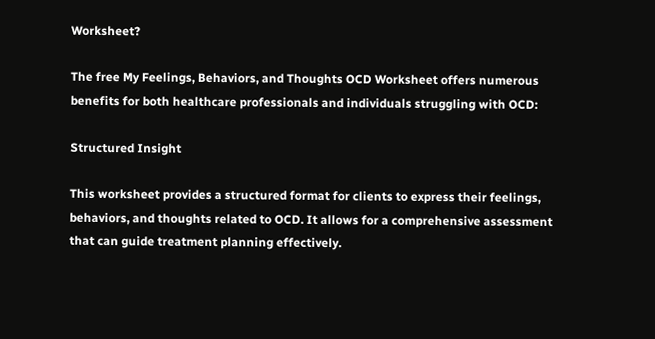Worksheet?

The free My Feelings, Behaviors, and Thoughts OCD Worksheet offers numerous benefits for both healthcare professionals and individuals struggling with OCD:

Structured Insight

This worksheet provides a structured format for clients to express their feelings, behaviors, and thoughts related to OCD. It allows for a comprehensive assessment that can guide treatment planning effectively.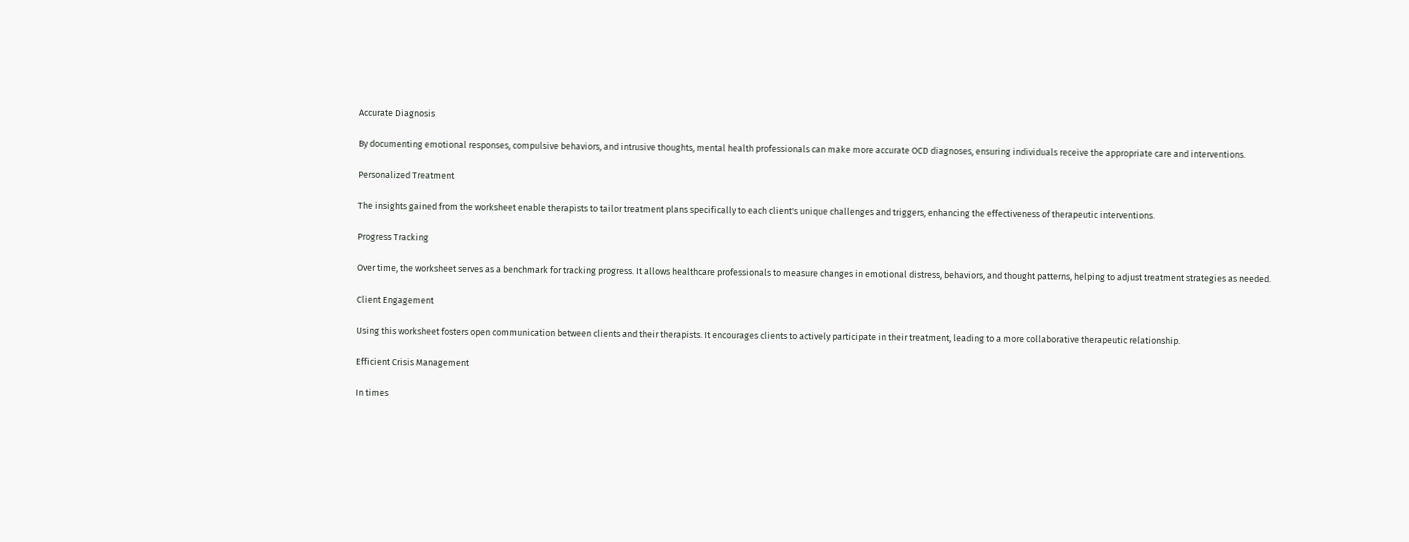Accurate Diagnosis

By documenting emotional responses, compulsive behaviors, and intrusive thoughts, mental health professionals can make more accurate OCD diagnoses, ensuring individuals receive the appropriate care and interventions.

Personalized Treatment

The insights gained from the worksheet enable therapists to tailor treatment plans specifically to each client's unique challenges and triggers, enhancing the effectiveness of therapeutic interventions.

Progress Tracking

Over time, the worksheet serves as a benchmark for tracking progress. It allows healthcare professionals to measure changes in emotional distress, behaviors, and thought patterns, helping to adjust treatment strategies as needed.

Client Engagement

Using this worksheet fosters open communication between clients and their therapists. It encourages clients to actively participate in their treatment, leading to a more collaborative therapeutic relationship.

Efficient Crisis Management

In times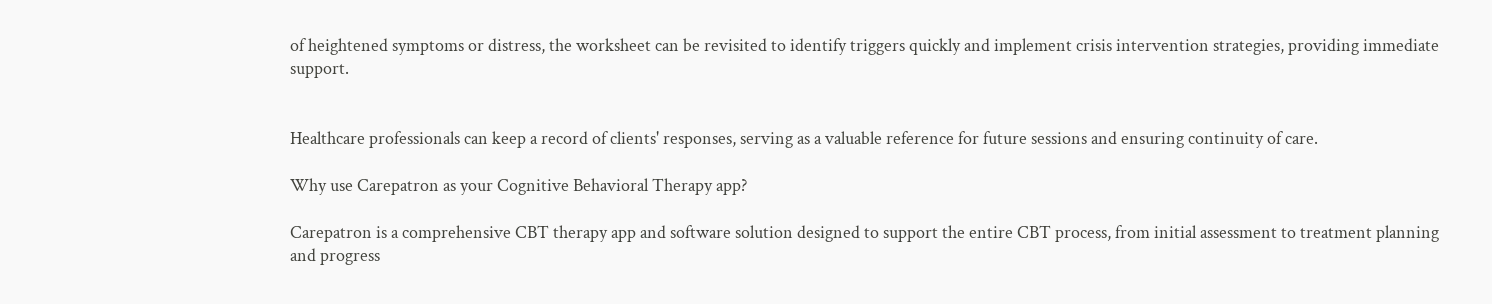of heightened symptoms or distress, the worksheet can be revisited to identify triggers quickly and implement crisis intervention strategies, providing immediate support.


Healthcare professionals can keep a record of clients' responses, serving as a valuable reference for future sessions and ensuring continuity of care.

Why use Carepatron as your Cognitive Behavioral Therapy app?

Carepatron is a comprehensive CBT therapy app and software solution designed to support the entire CBT process, from initial assessment to treatment planning and progress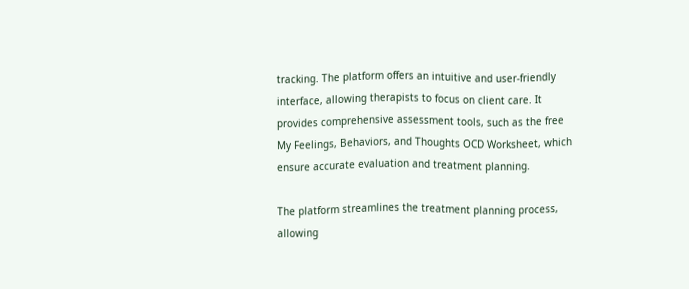tracking. The platform offers an intuitive and user-friendly interface, allowing therapists to focus on client care. It provides comprehensive assessment tools, such as the free My Feelings, Behaviors, and Thoughts OCD Worksheet, which ensure accurate evaluation and treatment planning.

The platform streamlines the treatment planning process, allowing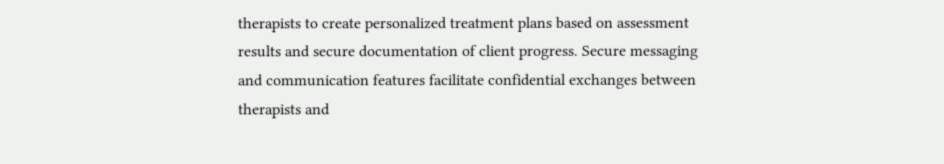therapists to create personalized treatment plans based on assessment results and secure documentation of client progress. Secure messaging and communication features facilitate confidential exchanges between therapists and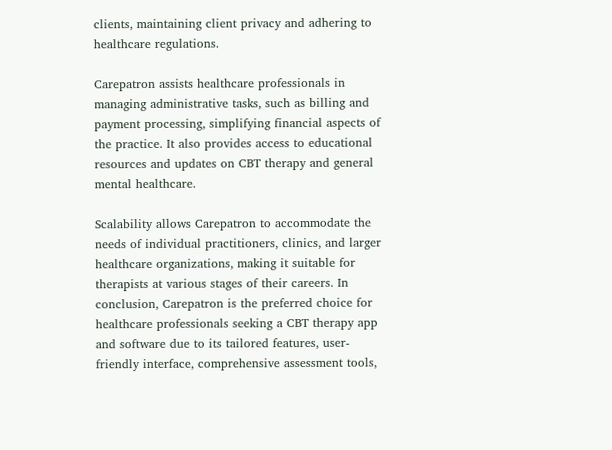clients, maintaining client privacy and adhering to healthcare regulations.

Carepatron assists healthcare professionals in managing administrative tasks, such as billing and payment processing, simplifying financial aspects of the practice. It also provides access to educational resources and updates on CBT therapy and general mental healthcare.

Scalability allows Carepatron to accommodate the needs of individual practitioners, clinics, and larger healthcare organizations, making it suitable for therapists at various stages of their careers. In conclusion, Carepatron is the preferred choice for healthcare professionals seeking a CBT therapy app and software due to its tailored features, user-friendly interface, comprehensive assessment tools,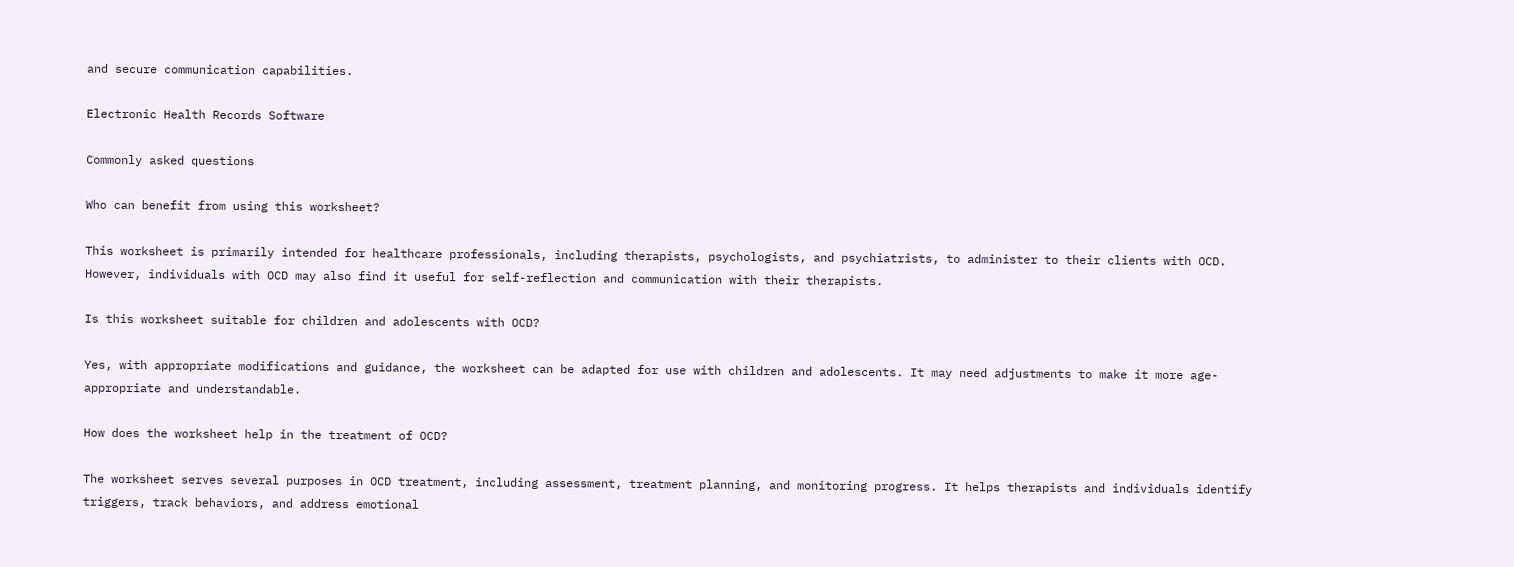and secure communication capabilities.

Electronic Health Records Software

Commonly asked questions

Who can benefit from using this worksheet?

This worksheet is primarily intended for healthcare professionals, including therapists, psychologists, and psychiatrists, to administer to their clients with OCD. However, individuals with OCD may also find it useful for self-reflection and communication with their therapists.

Is this worksheet suitable for children and adolescents with OCD?

Yes, with appropriate modifications and guidance, the worksheet can be adapted for use with children and adolescents. It may need adjustments to make it more age-appropriate and understandable.

How does the worksheet help in the treatment of OCD?

The worksheet serves several purposes in OCD treatment, including assessment, treatment planning, and monitoring progress. It helps therapists and individuals identify triggers, track behaviors, and address emotional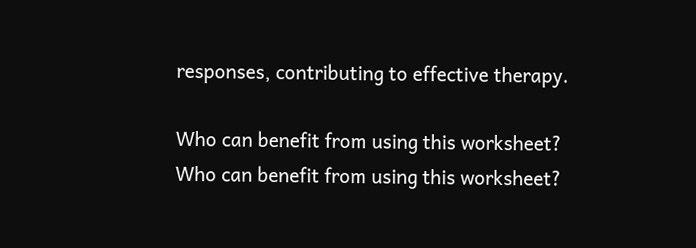responses, contributing to effective therapy.

Who can benefit from using this worksheet?
Who can benefit from using this worksheet?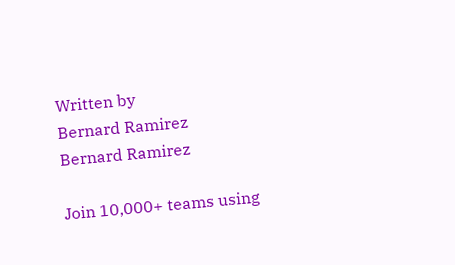Written by
Bernard Ramirez
Bernard Ramirez

Join 10,000+ teams using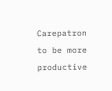Carepatron to be more productive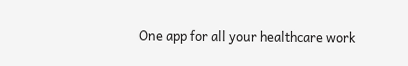One app for all your healthcare work